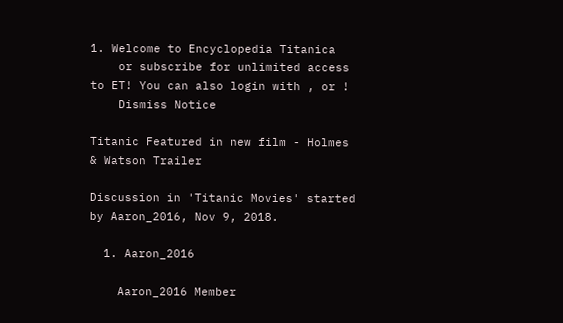1. Welcome to Encyclopedia Titanica
    or subscribe for unlimited access to ET! You can also login with , or !
    Dismiss Notice

Titanic Featured in new film - Holmes & Watson Trailer

Discussion in 'Titanic Movies' started by Aaron_2016, Nov 9, 2018.

  1. Aaron_2016

    Aaron_2016 Member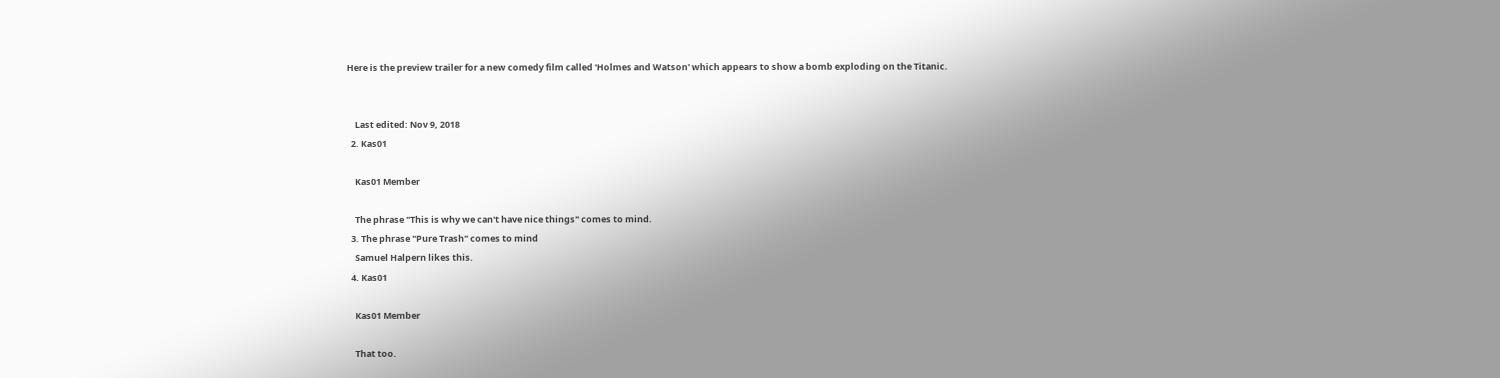Here is the preview trailer for a new comedy film called 'Holmes and Watson' which appears to show a bomb exploding on the Titanic.


    Last edited: Nov 9, 2018
  2. Kas01

    Kas01 Member

    The phrase "This is why we can't have nice things" comes to mind.
  3. The phrase "Pure Trash" comes to mind
    Samuel Halpern likes this.
  4. Kas01

    Kas01 Member

    That too.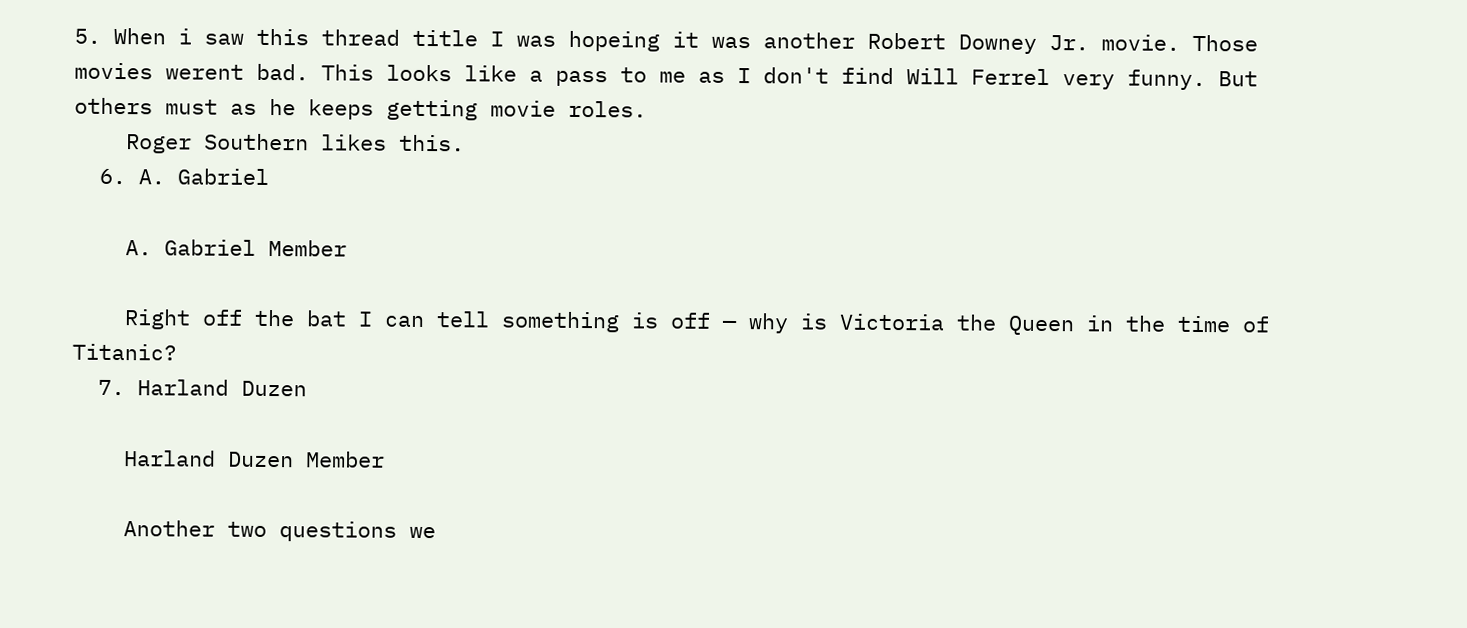5. When i saw this thread title I was hopeing it was another Robert Downey Jr. movie. Those movies werent bad. This looks like a pass to me as I don't find Will Ferrel very funny. But others must as he keeps getting movie roles.
    Roger Southern likes this.
  6. A. Gabriel

    A. Gabriel Member

    Right off the bat I can tell something is off — why is Victoria the Queen in the time of Titanic?
  7. Harland Duzen

    Harland Duzen Member

    Another two questions we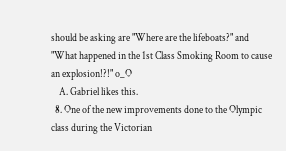should be asking are "Where are the lifeboats?" and "What happened in the 1st Class Smoking Room to cause an explosion!?!" o_O
    A. Gabriel likes this.
  8. One of the new improvements done to the Olympic class during the Victorian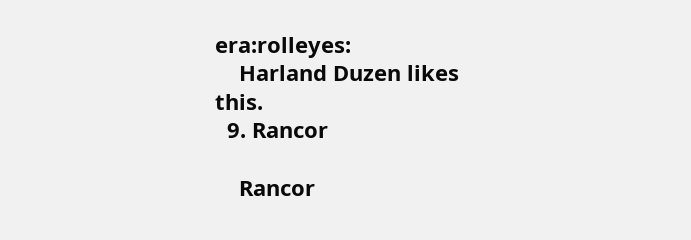era:rolleyes:
    Harland Duzen likes this.
  9. Rancor

    Rancor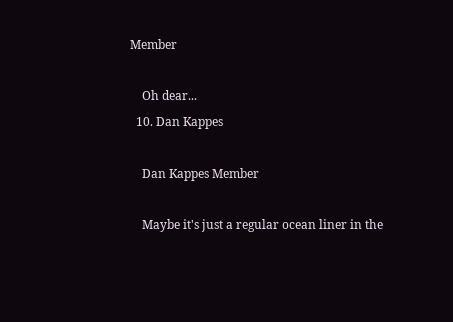Member

    Oh dear...
  10. Dan Kappes

    Dan Kappes Member

    Maybe it's just a regular ocean liner in the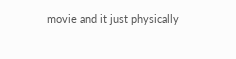movie and it just physically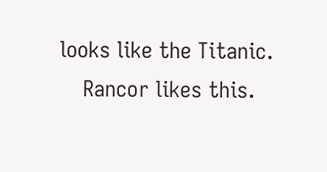looks like the Titanic.
    Rancor likes this.